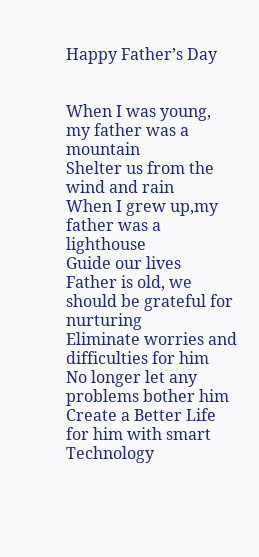Happy Father’s Day


When I was young, my father was a mountain
Shelter us from the wind and rain
When I grew up,my father was a lighthouse
Guide our lives
Father is old, we should be grateful for nurturing
Eliminate worries and difficulties for him
No longer let any problems bother him
Create a Better Life for him with smart Technology